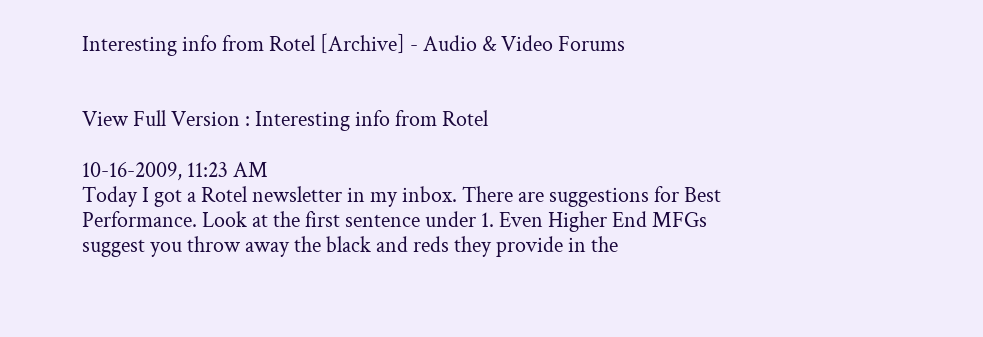Interesting info from Rotel [Archive] - Audio & Video Forums


View Full Version : Interesting info from Rotel

10-16-2009, 11:23 AM
Today I got a Rotel newsletter in my inbox. There are suggestions for Best Performance. Look at the first sentence under 1. Even Higher End MFGs suggest you throw away the black and reds they provide in the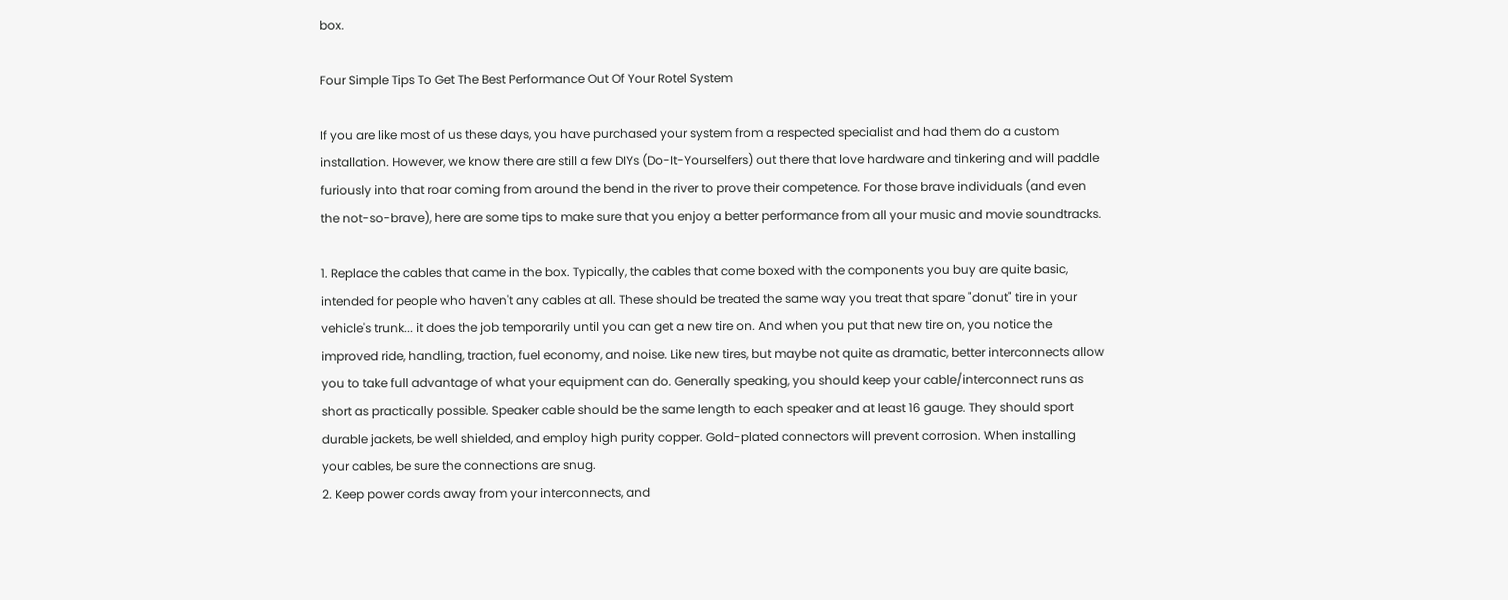box.

Four Simple Tips To Get The Best Performance Out Of Your Rotel System

If you are like most of us these days, you have purchased your system from a respected specialist and had them do a custom installation. However, we know there are still a few DIYs (Do-It-Yourselfers) out there that love hardware and tinkering and will paddle furiously into that roar coming from around the bend in the river to prove their competence. For those brave individuals (and even the not-so-brave), here are some tips to make sure that you enjoy a better performance from all your music and movie soundtracks.

1. Replace the cables that came in the box. Typically, the cables that come boxed with the components you buy are quite basic, intended for people who haven't any cables at all. These should be treated the same way you treat that spare "donut" tire in your vehicle's trunk... it does the job temporarily until you can get a new tire on. And when you put that new tire on, you notice the improved ride, handling, traction, fuel economy, and noise. Like new tires, but maybe not quite as dramatic, better interconnects allow you to take full advantage of what your equipment can do. Generally speaking, you should keep your cable/interconnect runs as short as practically possible. Speaker cable should be the same length to each speaker and at least 16 gauge. They should sport durable jackets, be well shielded, and employ high purity copper. Gold-plated connectors will prevent corrosion. When installing your cables, be sure the connections are snug.
2. Keep power cords away from your interconnects, and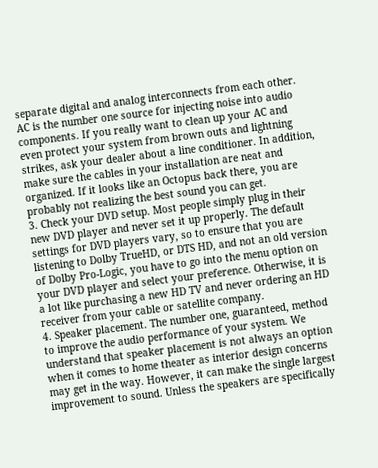separate digital and analog interconnects from each other. AC is the number one source for injecting noise into audio components. If you really want to clean up your AC and even protect your system from brown outs and lightning strikes, ask your dealer about a line conditioner. In addition, make sure the cables in your installation are neat and organized. If it looks like an Octopus back there, you are probably not realizing the best sound you can get.
3. Check your DVD setup. Most people simply plug in their new DVD player and never set it up properly. The default settings for DVD players vary, so to ensure that you are listening to Dolby TrueHD, or DTS HD, and not an old version of Dolby Pro-Logic, you have to go into the menu option on your DVD player and select your preference. Otherwise, it is a lot like purchasing a new HD TV and never ordering an HD receiver from your cable or satellite company.
4. Speaker placement. The number one, guaranteed, method to improve the audio performance of your system. We understand that speaker placement is not always an option when it comes to home theater as interior design concerns may get in the way. However, it can make the single largest improvement to sound. Unless the speakers are specifically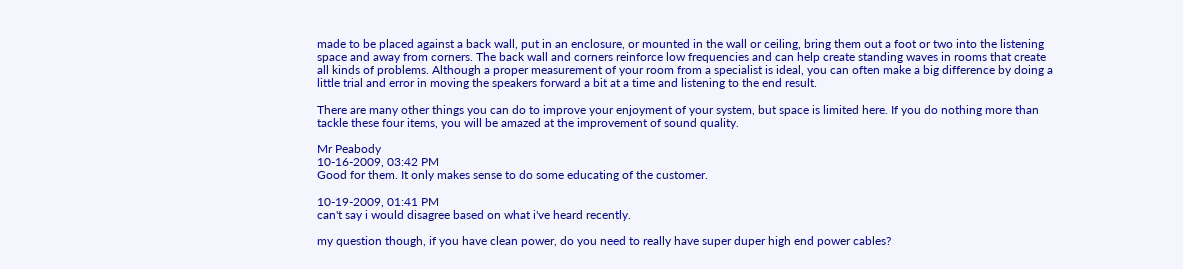made to be placed against a back wall, put in an enclosure, or mounted in the wall or ceiling, bring them out a foot or two into the listening space and away from corners. The back wall and corners reinforce low frequencies and can help create standing waves in rooms that create all kinds of problems. Although a proper measurement of your room from a specialist is ideal, you can often make a big difference by doing a little trial and error in moving the speakers forward a bit at a time and listening to the end result.

There are many other things you can do to improve your enjoyment of your system, but space is limited here. If you do nothing more than tackle these four items, you will be amazed at the improvement of sound quality.

Mr Peabody
10-16-2009, 03:42 PM
Good for them. It only makes sense to do some educating of the customer.

10-19-2009, 01:41 PM
can't say i would disagree based on what i've heard recently.

my question though, if you have clean power, do you need to really have super duper high end power cables?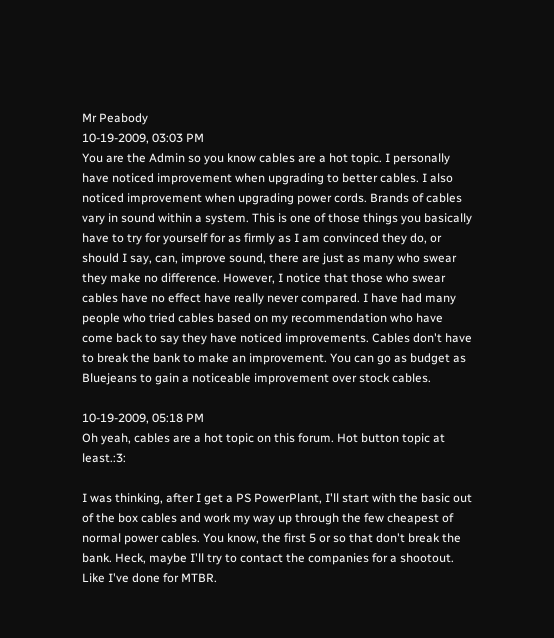Mr Peabody
10-19-2009, 03:03 PM
You are the Admin so you know cables are a hot topic. I personally have noticed improvement when upgrading to better cables. I also noticed improvement when upgrading power cords. Brands of cables vary in sound within a system. This is one of those things you basically have to try for yourself for as firmly as I am convinced they do, or should I say, can, improve sound, there are just as many who swear they make no difference. However, I notice that those who swear cables have no effect have really never compared. I have had many people who tried cables based on my recommendation who have come back to say they have noticed improvements. Cables don't have to break the bank to make an improvement. You can go as budget as Bluejeans to gain a noticeable improvement over stock cables.

10-19-2009, 05:18 PM
Oh yeah, cables are a hot topic on this forum. Hot button topic at least.:3:

I was thinking, after I get a PS PowerPlant, I'll start with the basic out of the box cables and work my way up through the few cheapest of normal power cables. You know, the first 5 or so that don't break the bank. Heck, maybe I'll try to contact the companies for a shootout. Like I've done for MTBR.